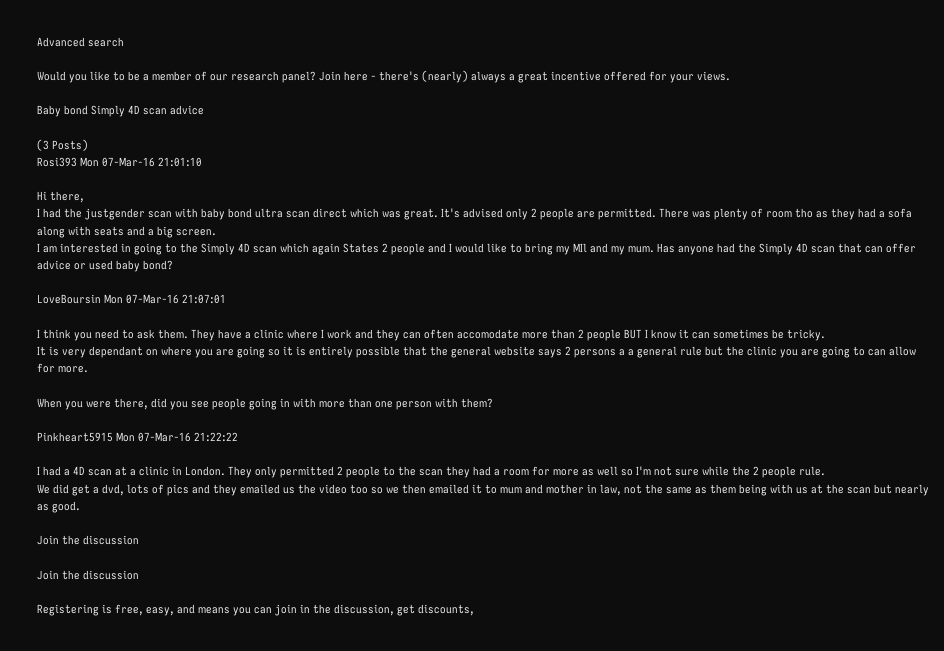Advanced search

Would you like to be a member of our research panel? Join here - there's (nearly) always a great incentive offered for your views.

Baby bond Simply 4D scan advice

(3 Posts)
Rosi393 Mon 07-Mar-16 21:01:10

Hi there,
I had the justgender scan with baby bond ultra scan direct which was great. It's advised only 2 people are permitted. There was plenty of room tho as they had a sofa along with seats and a big screen.
I am interested in going to the Simply 4D scan which again States 2 people and I would like to bring my MIl and my mum. Has anyone had the Simply 4D scan that can offer advice or used baby bond?

LoveBoursin Mon 07-Mar-16 21:07:01

I think you need to ask them. They have a clinic where I work and they can often accomodate more than 2 people BUT I know it can sometimes be tricky.
It is very dependant on where you are going so it is entirely possible that the general website says 2 persons a a general rule but the clinic you are going to can allow for more.

When you were there, did you see people going in with more than one person with them?

Pinkheart5915 Mon 07-Mar-16 21:22:22

I had a 4D scan at a clinic in London. They only permitted 2 people to the scan they had a room for more as well so I'm not sure while the 2 people rule.
We did get a dvd, lots of pics and they emailed us the video too so we then emailed it to mum and mother in law, not the same as them being with us at the scan but nearly as good.

Join the discussion

Join the discussion

Registering is free, easy, and means you can join in the discussion, get discounts,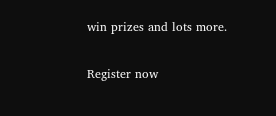win prizes and lots more.

Register now